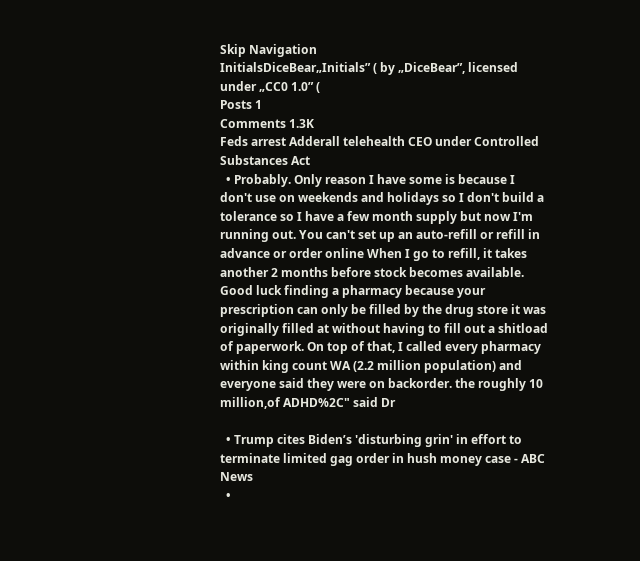Skip Navigation
InitialsDiceBear„Initials” ( by „DiceBear”, licensed under „CC0 1.0” (
Posts 1
Comments 1.3K
Feds arrest Adderall telehealth CEO under Controlled Substances Act
  • Probably. Only reason I have some is because I don't use on weekends and holidays so I don't build a tolerance so I have a few month supply but now I'm running out. You can't set up an auto-refill or refill in advance or order online When I go to refill, it takes another 2 months before stock becomes available. Good luck finding a pharmacy because your prescription can only be filled by the drug store it was originally filled at without having to fill out a shitload of paperwork. On top of that, I called every pharmacy within king count WA (2.2 million population) and everyone said they were on backorder. the roughly 10 million,of ADHD%2C" said Dr

  • Trump cites Biden’s 'disturbing grin' in effort to terminate limited gag order in hush money case - ABC News
  •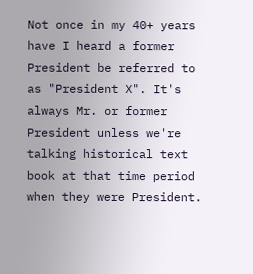Not once in my 40+ years have I heard a former President be referred to as "President X". It's always Mr. or former President unless we're talking historical text book at that time period when they were President.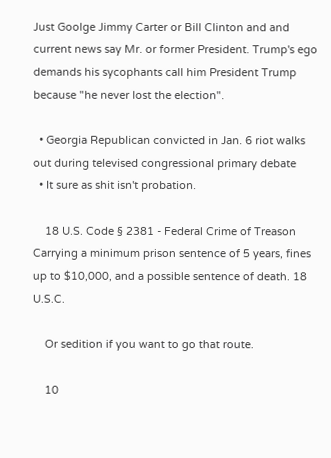Just Goolge Jimmy Carter or Bill Clinton and and current news say Mr. or former President. Trump's ego demands his sycophants call him President Trump because "he never lost the election".

  • Georgia Republican convicted in Jan. 6 riot walks out during televised congressional primary debate
  • It sure as shit isn't probation.

    18 U.S. Code § 2381 - Federal Crime of Treason Carrying a minimum prison sentence of 5 years, fines up to $10,000, and a possible sentence of death. 18 U.S.C.

    Or sedition if you want to go that route.

    10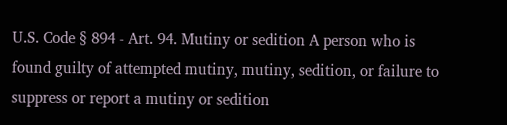U.S. Code § 894 - Art. 94. Mutiny or sedition A person who is found guilty of attempted mutiny, mutiny, sedition, or failure to suppress or report a mutiny or sedition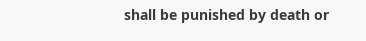shall be punished by death or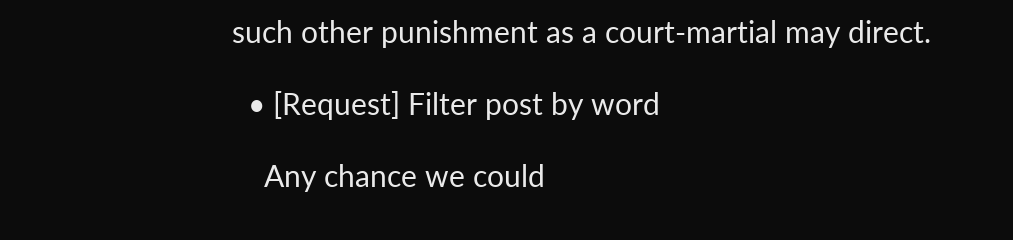such other punishment as a court-martial may direct.

  • [Request] Filter post by word

    Any chance we could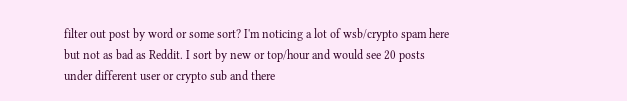filter out post by word or some sort? I'm noticing a lot of wsb/crypto spam here but not as bad as Reddit. I sort by new or top/hour and would see 20 posts under different user or crypto sub and there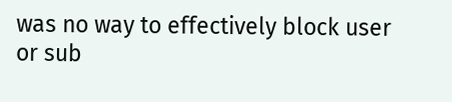was no way to effectively block user or sub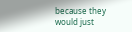because they would just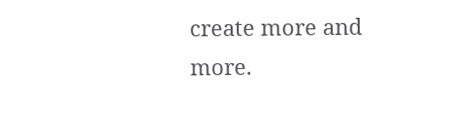create more and more.